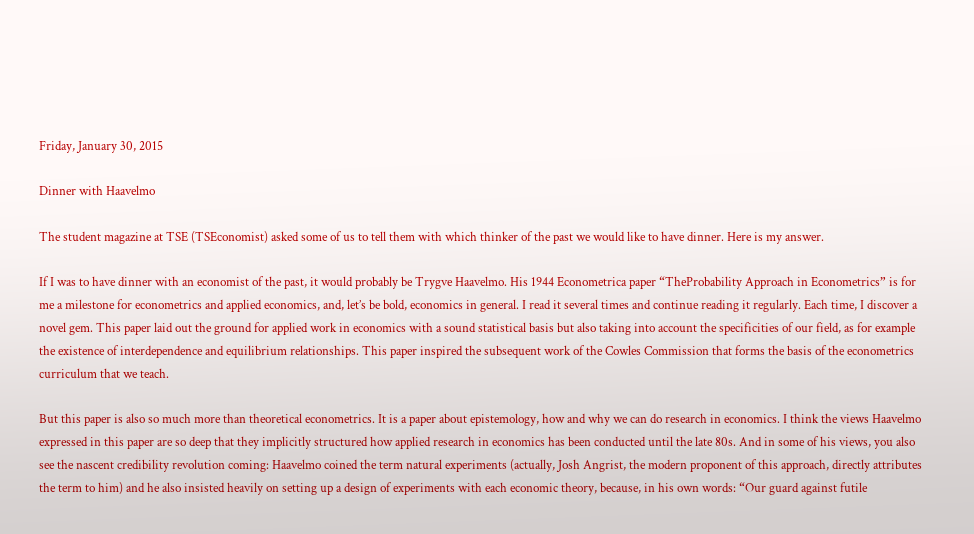Friday, January 30, 2015

Dinner with Haavelmo

The student magazine at TSE (TSEconomist) asked some of us to tell them with which thinker of the past we would like to have dinner. Here is my answer.

If I was to have dinner with an economist of the past, it would probably be Trygve Haavelmo. His 1944 Econometrica paper “TheProbability Approach in Econometrics” is for me a milestone for econometrics and applied economics, and, let’s be bold, economics in general. I read it several times and continue reading it regularly. Each time, I discover a novel gem. This paper laid out the ground for applied work in economics with a sound statistical basis but also taking into account the specificities of our field, as for example the existence of interdependence and equilibrium relationships. This paper inspired the subsequent work of the Cowles Commission that forms the basis of the econometrics curriculum that we teach.

But this paper is also so much more than theoretical econometrics. It is a paper about epistemology, how and why we can do research in economics. I think the views Haavelmo expressed in this paper are so deep that they implicitly structured how applied research in economics has been conducted until the late 80s. And in some of his views, you also see the nascent credibility revolution coming: Haavelmo coined the term natural experiments (actually, Josh Angrist, the modern proponent of this approach, directly attributes the term to him) and he also insisted heavily on setting up a design of experiments with each economic theory, because, in his own words: “Our guard against futile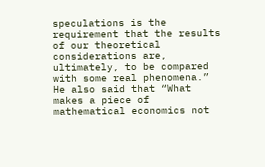speculations is the requirement that the results of our theoretical considerations are, ultimately, to be compared with some real phenomena.” He also said that “What makes a piece of mathematical economics not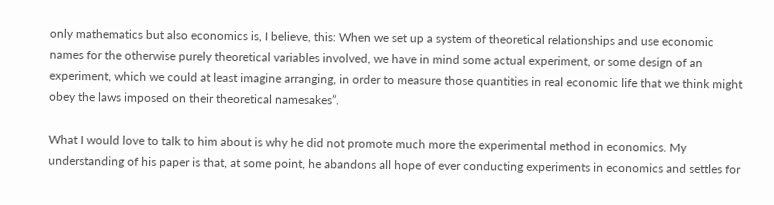only mathematics but also economics is, I believe, this: When we set up a system of theoretical relationships and use economic names for the otherwise purely theoretical variables involved, we have in mind some actual experiment, or some design of an experiment, which we could at least imagine arranging, in order to measure those quantities in real economic life that we think might obey the laws imposed on their theoretical namesakes”.

What I would love to talk to him about is why he did not promote much more the experimental method in economics. My understanding of his paper is that, at some point, he abandons all hope of ever conducting experiments in economics and settles for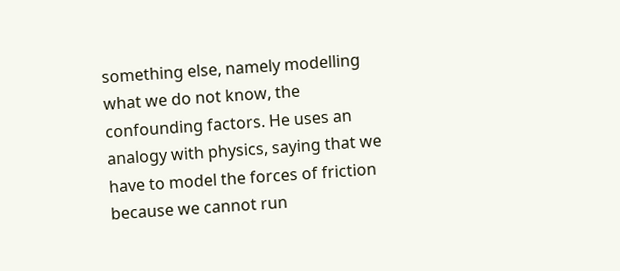something else, namely modelling what we do not know, the confounding factors. He uses an analogy with physics, saying that we have to model the forces of friction because we cannot run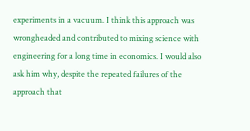experiments in a vacuum. I think this approach was wrongheaded and contributed to mixing science with engineering for a long time in economics. I would also ask him why, despite the repeated failures of the approach that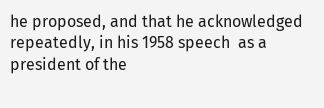he proposed, and that he acknowledged repeatedly, in his 1958 speech  as a president of the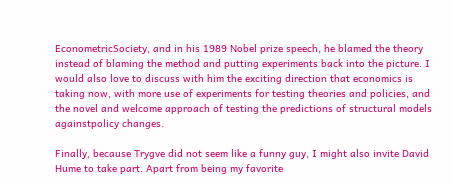EconometricSociety, and in his 1989 Nobel prize speech, he blamed the theory instead of blaming the method and putting experiments back into the picture. I would also love to discuss with him the exciting direction that economics is taking now, with more use of experiments for testing theories and policies, and the novel and welcome approach of testing the predictions of structural models againstpolicy changes.

Finally, because Trygve did not seem like a funny guy, I might also invite David Hume to take part. Apart from being my favorite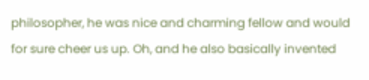philosopher, he was nice and charming fellow and would for sure cheer us up. Oh, and he also basically invented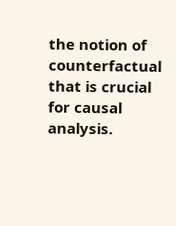the notion of counterfactual that is crucial for causal analysis.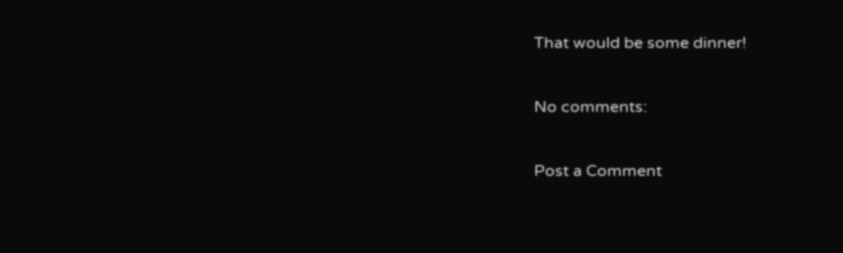That would be some dinner!

No comments:

Post a Comment